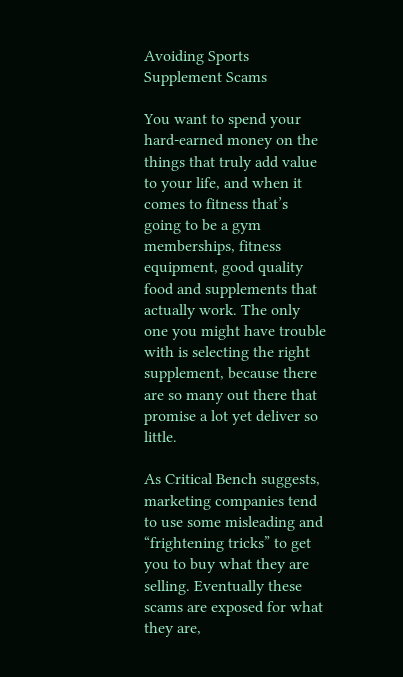Avoiding Sports Supplement Scams

You want to spend your hard-earned money on the things that truly add value to your life, and when it comes to fitness that’s going to be a gym memberships, fitness equipment, good quality food and supplements that actually work. The only one you might have trouble with is selecting the right supplement, because there are so many out there that promise a lot yet deliver so little.

As Critical Bench suggests, marketing companies tend to use some misleading and “frightening tricks” to get you to buy what they are selling. Eventually these scams are exposed for what they are,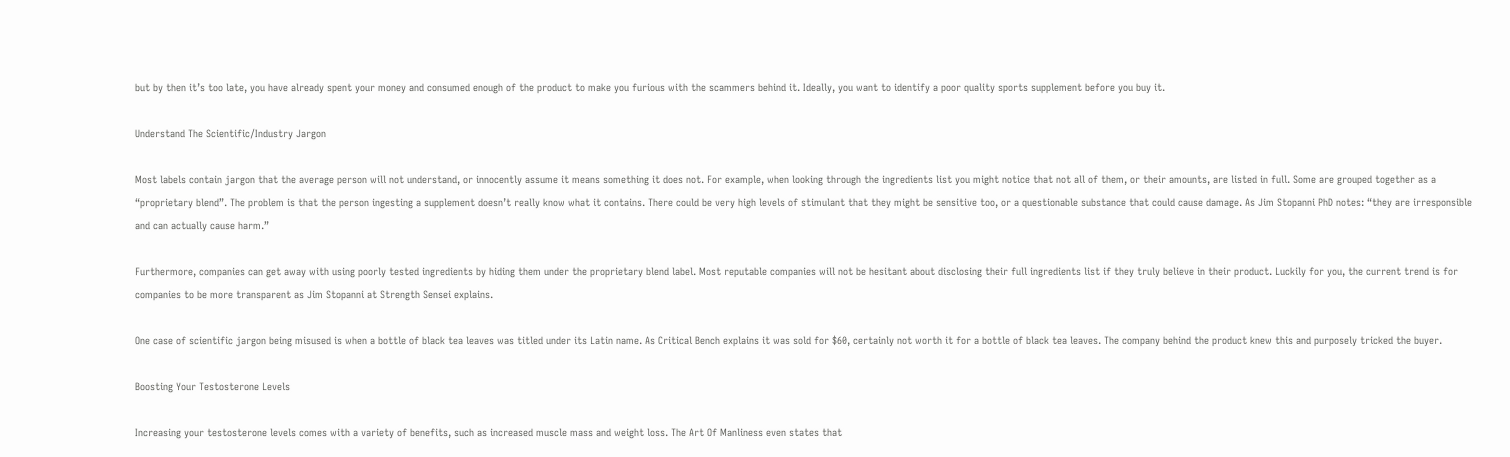but by then it’s too late, you have already spent your money and consumed enough of the product to make you furious with the scammers behind it. Ideally, you want to identify a poor quality sports supplement before you buy it.

Understand The Scientific/Industry Jargon

Most labels contain jargon that the average person will not understand, or innocently assume it means something it does not. For example, when looking through the ingredients list you might notice that not all of them, or their amounts, are listed in full. Some are grouped together as a “proprietary blend”. The problem is that the person ingesting a supplement doesn’t really know what it contains. There could be very high levels of stimulant that they might be sensitive too, or a questionable substance that could cause damage. As Jim Stopanni PhD notes: “they are irresponsible and can actually cause harm.”

Furthermore, companies can get away with using poorly tested ingredients by hiding them under the proprietary blend label. Most reputable companies will not be hesitant about disclosing their full ingredients list if they truly believe in their product. Luckily for you, the current trend is for companies to be more transparent as Jim Stopanni at Strength Sensei explains.

One case of scientific jargon being misused is when a bottle of black tea leaves was titled under its Latin name. As Critical Bench explains it was sold for $60, certainly not worth it for a bottle of black tea leaves. The company behind the product knew this and purposely tricked the buyer.

Boosting Your Testosterone Levels

Increasing your testosterone levels comes with a variety of benefits, such as increased muscle mass and weight loss. The Art Of Manliness even states that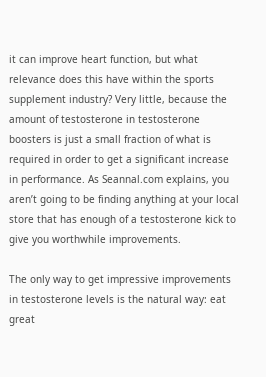it can improve heart function, but what relevance does this have within the sports supplement industry? Very little, because the amount of testosterone in testosterone boosters is just a small fraction of what is required in order to get a significant increase in performance. As Seannal.com explains, you aren’t going to be finding anything at your local store that has enough of a testosterone kick to give you worthwhile improvements.

The only way to get impressive improvements in testosterone levels is the natural way: eat great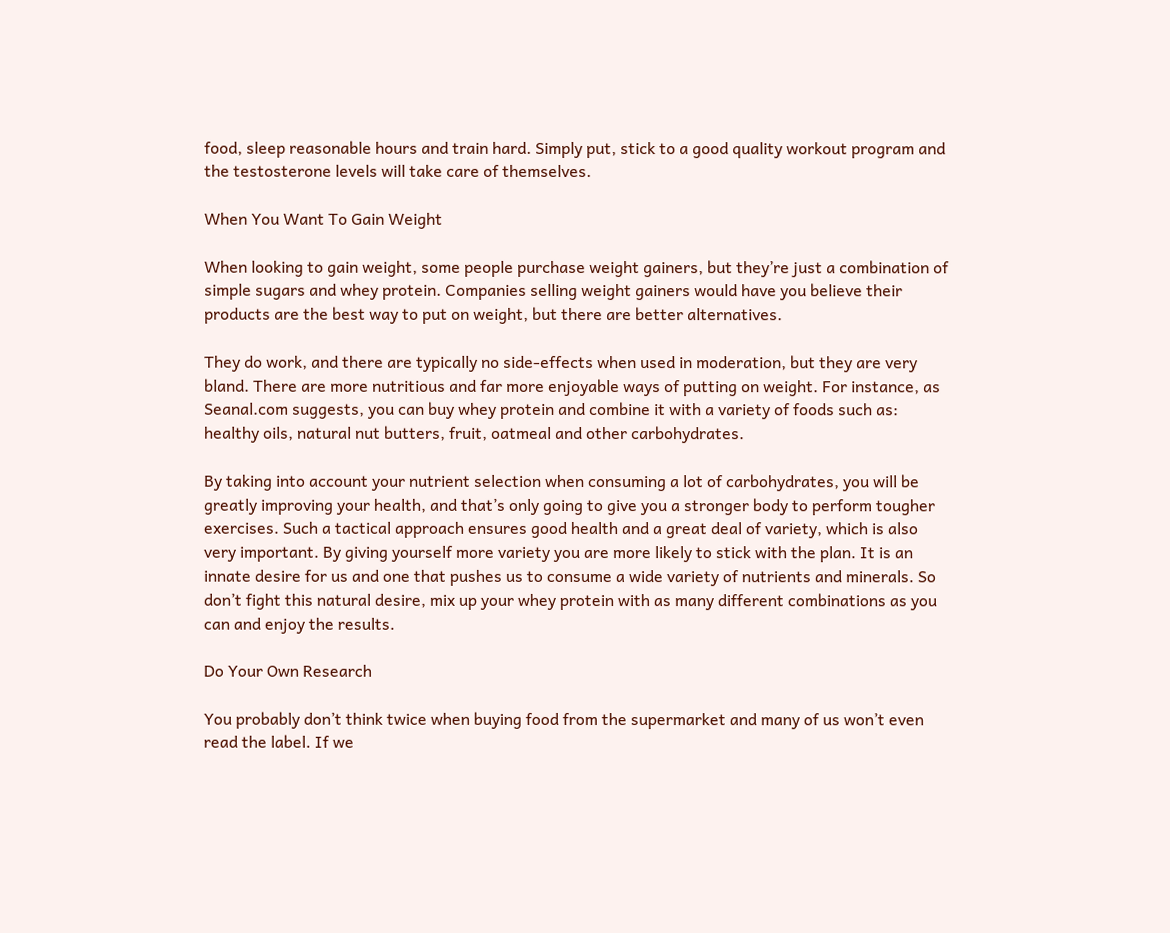food, sleep reasonable hours and train hard. Simply put, stick to a good quality workout program and the testosterone levels will take care of themselves.

When You Want To Gain Weight

When looking to gain weight, some people purchase weight gainers, but they’re just a combination of simple sugars and whey protein. Companies selling weight gainers would have you believe their products are the best way to put on weight, but there are better alternatives.

They do work, and there are typically no side-effects when used in moderation, but they are very bland. There are more nutritious and far more enjoyable ways of putting on weight. For instance, as Seanal.com suggests, you can buy whey protein and combine it with a variety of foods such as: healthy oils, natural nut butters, fruit, oatmeal and other carbohydrates.

By taking into account your nutrient selection when consuming a lot of carbohydrates, you will be greatly improving your health, and that’s only going to give you a stronger body to perform tougher exercises. Such a tactical approach ensures good health and a great deal of variety, which is also very important. By giving yourself more variety you are more likely to stick with the plan. It is an innate desire for us and one that pushes us to consume a wide variety of nutrients and minerals. So don’t fight this natural desire, mix up your whey protein with as many different combinations as you can and enjoy the results.

Do Your Own Research

You probably don’t think twice when buying food from the supermarket and many of us won’t even read the label. If we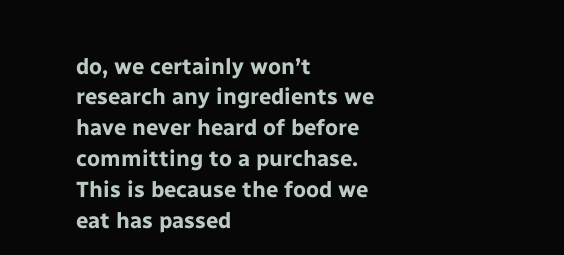do, we certainly won’t research any ingredients we have never heard of before committing to a purchase. This is because the food we eat has passed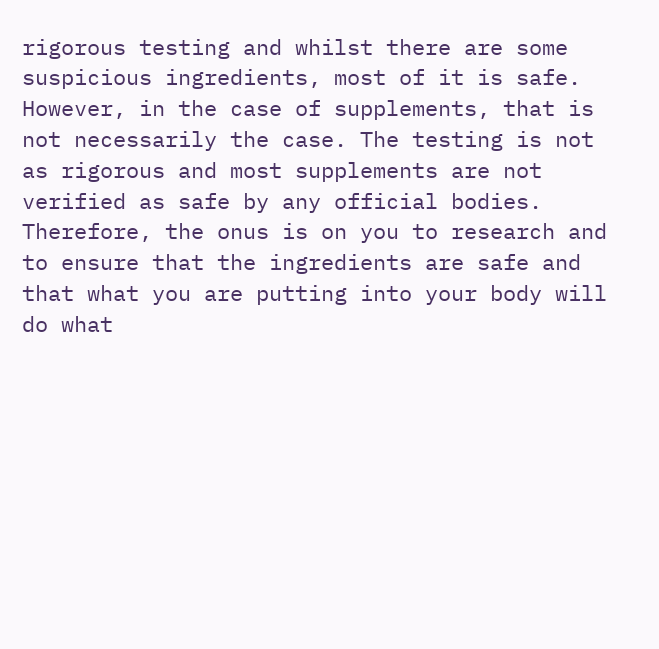rigorous testing and whilst there are some suspicious ingredients, most of it is safe. However, in the case of supplements, that is not necessarily the case. The testing is not as rigorous and most supplements are not verified as safe by any official bodies. Therefore, the onus is on you to research and to ensure that the ingredients are safe and that what you are putting into your body will do what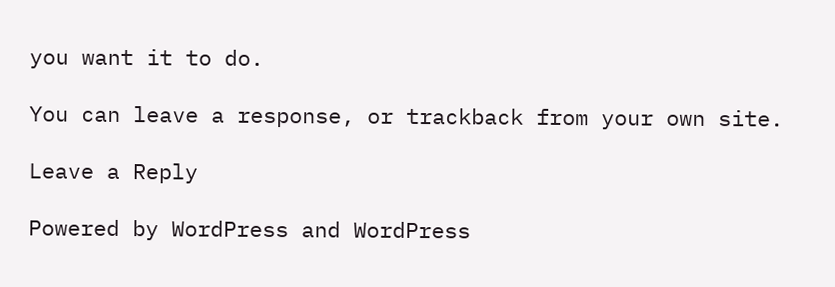you want it to do.

You can leave a response, or trackback from your own site.

Leave a Reply

Powered by WordPress and WordPress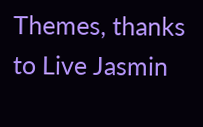Themes, thanks to Live Jasmin